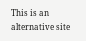This is an alternative site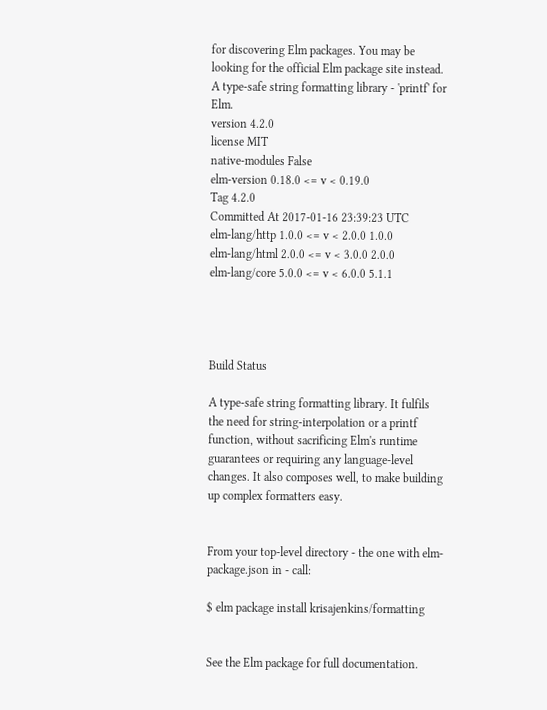for discovering Elm packages. You may be looking for the official Elm package site instead.
A type-safe string formatting library - 'printf' for Elm.
version 4.2.0
license MIT
native-modules False
elm-version 0.18.0 <= v < 0.19.0
Tag 4.2.0
Committed At 2017-01-16 23:39:23 UTC
elm-lang/http 1.0.0 <= v < 2.0.0 1.0.0
elm-lang/html 2.0.0 <= v < 3.0.0 2.0.0
elm-lang/core 5.0.0 <= v < 6.0.0 5.1.1




Build Status

A type-safe string formatting library. It fulfils the need for string-interpolation or a printf function, without sacrificing Elm's runtime guarantees or requiring any language-level changes. It also composes well, to make building up complex formatters easy.


From your top-level directory - the one with elm-package.json in - call:

$ elm package install krisajenkins/formatting


See the Elm package for full documentation.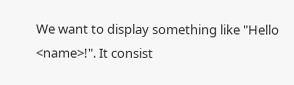We want to display something like "Hello <name>!". It consist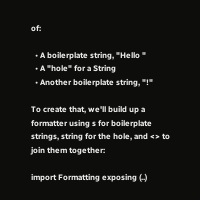of:

  • A boilerplate string, "Hello "
  • A "hole" for a String
  • Another boilerplate string, "!"

To create that, we'll build up a formatter using s for boilerplate strings, string for the hole, and <> to join them together:

import Formatting exposing (..)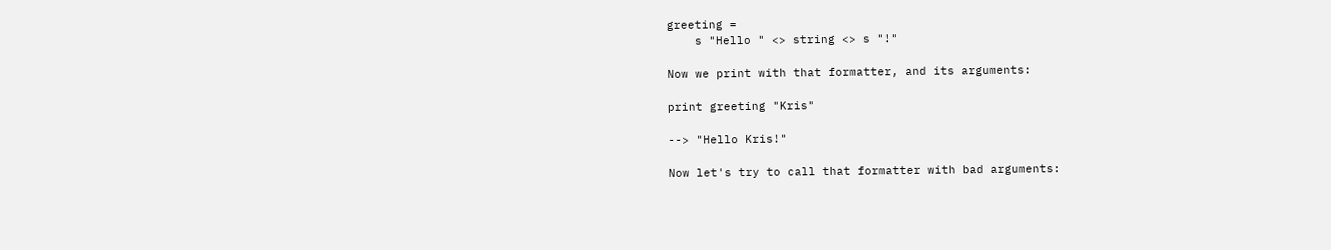greeting =
    s "Hello " <> string <> s "!"

Now we print with that formatter, and its arguments:

print greeting "Kris"

--> "Hello Kris!"

Now let's try to call that formatter with bad arguments: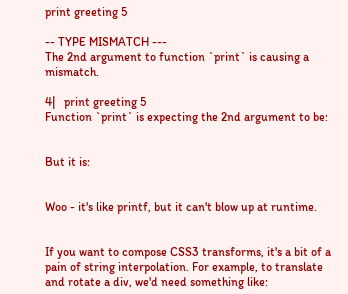print greeting 5

-- TYPE MISMATCH ---
The 2nd argument to function `print` is causing a mismatch.

4|   print greeting 5
Function `print` is expecting the 2nd argument to be:


But it is:


Woo - it's like printf, but it can't blow up at runtime.


If you want to compose CSS3 transforms, it's a bit of a pain of string interpolation. For example, to translate and rotate a div, we'd need something like: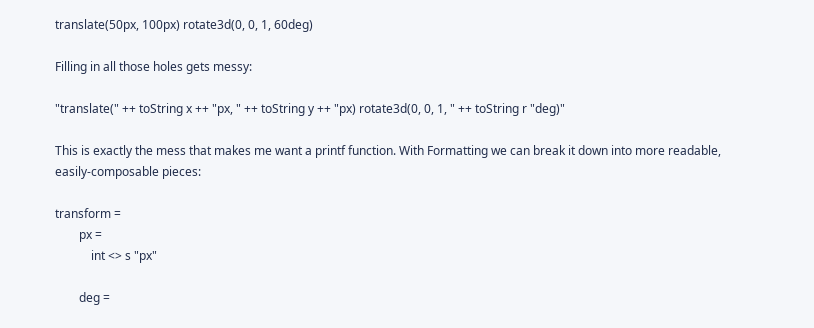translate(50px, 100px) rotate3d(0, 0, 1, 60deg)

Filling in all those holes gets messy:

"translate(" ++ toString x ++ "px, " ++ toString y ++ "px) rotate3d(0, 0, 1, " ++ toString r "deg)"

This is exactly the mess that makes me want a printf function. With Formatting we can break it down into more readable, easily-composable pieces:

transform =
        px =
            int <> s "px"

        deg =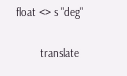float <> s "deg"

        translate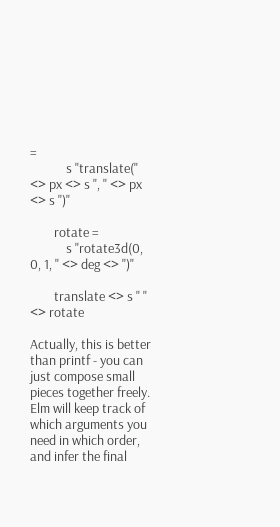=
            s "translate(" <> px <> s ", " <> px <> s ")"

        rotate =
            s "rotate3d(0, 0, 1, " <> deg <> ")"

        translate <> s " " <> rotate

Actually, this is better than printf - you can just compose small pieces together freely. Elm will keep track of which arguments you need in which order, and infer the final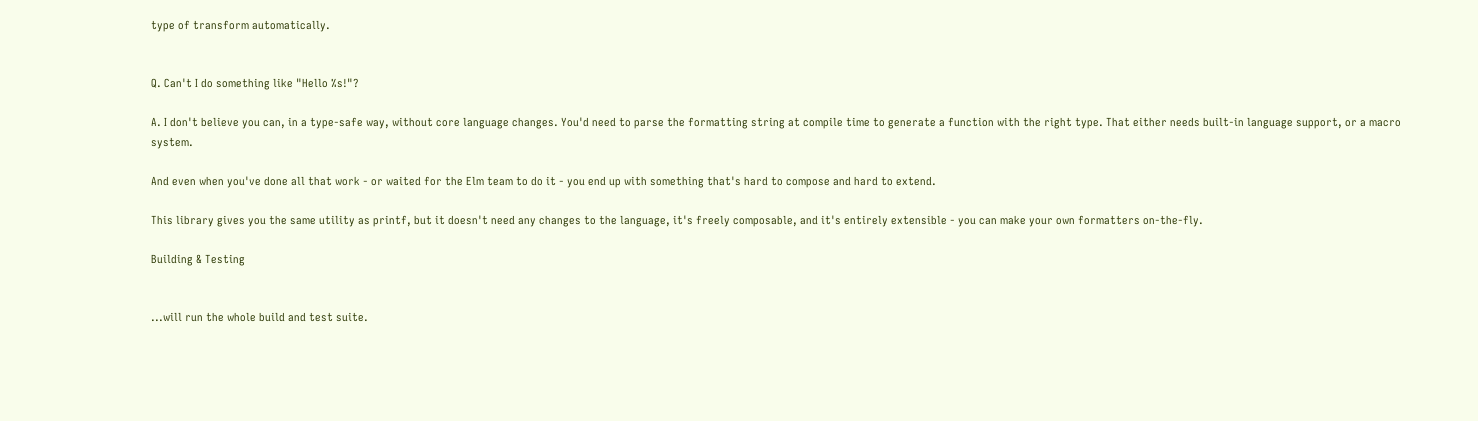type of transform automatically.


Q. Can't I do something like "Hello %s!"?

A. I don't believe you can, in a type-safe way, without core language changes. You'd need to parse the formatting string at compile time to generate a function with the right type. That either needs built-in language support, or a macro system.

And even when you've done all that work - or waited for the Elm team to do it - you end up with something that's hard to compose and hard to extend.

This library gives you the same utility as printf, but it doesn't need any changes to the language, it's freely composable, and it's entirely extensible - you can make your own formatters on-the-fly.

Building & Testing


...will run the whole build and test suite.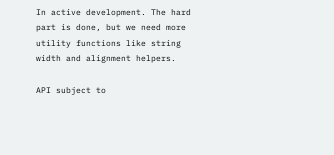In active development. The hard part is done, but we need more utility functions like string width and alignment helpers.

API subject to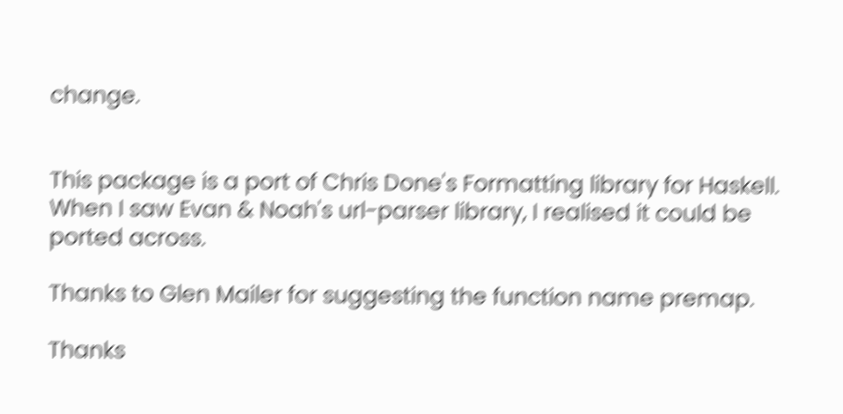change.


This package is a port of Chris Done's Formatting library for Haskell. When I saw Evan & Noah's url-parser library, I realised it could be ported across.

Thanks to Glen Mailer for suggesting the function name premap.

Thanks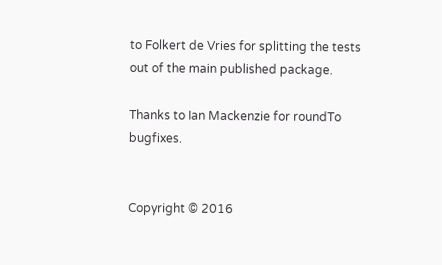to Folkert de Vries for splitting the tests out of the main published package.

Thanks to Ian Mackenzie for roundTo bugfixes.


Copyright © 2016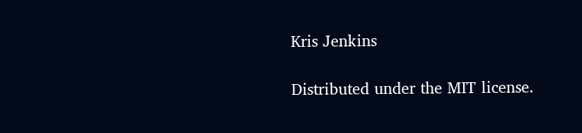Kris Jenkins

Distributed under the MIT license.